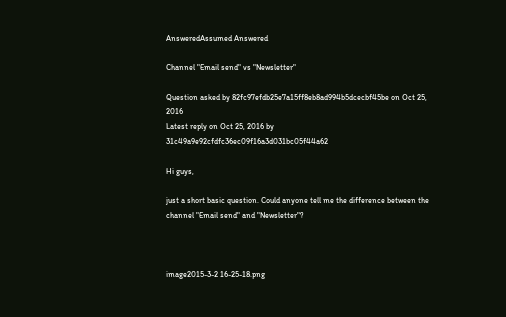AnsweredAssumed Answered

Channel "Email send" vs "Newsletter"

Question asked by 82fc97efdb25e7a15ff8eb8ad994b5dcecbf45be on Oct 25, 2016
Latest reply on Oct 25, 2016 by 31c49a9e92cfdfc36ec09f16a3d031bc05f44a62

Hi guys,

just a short basic question. Could anyone tell me the difference between the channel "Email send" and "Newsletter"?



image2015-3-2 16-25-18.png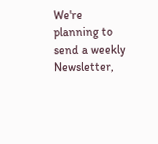We're planning to send a weekly Newsletter,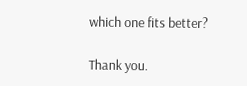which one fits better?

Thank you.